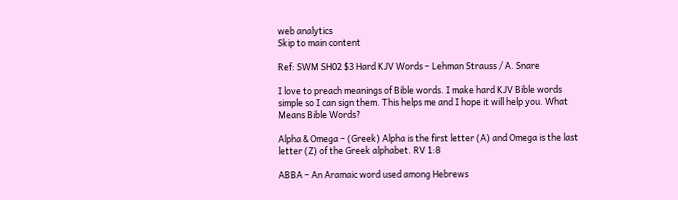web analytics
Skip to main content

Ref: SWM SH02 $3 Hard KJV Words – Lehman Strauss / A. Snare

I love to preach meanings of Bible words. I make hard KJV Bible words simple so I can sign them. This helps me and I hope it will help you. What Means Bible Words?

Alpha & Omega – (Greek) Alpha is the first letter (A) and Omega is the last letter (Z) of the Greek alphabet. RV 1:8

ABBA – An Aramaic word used among Hebrews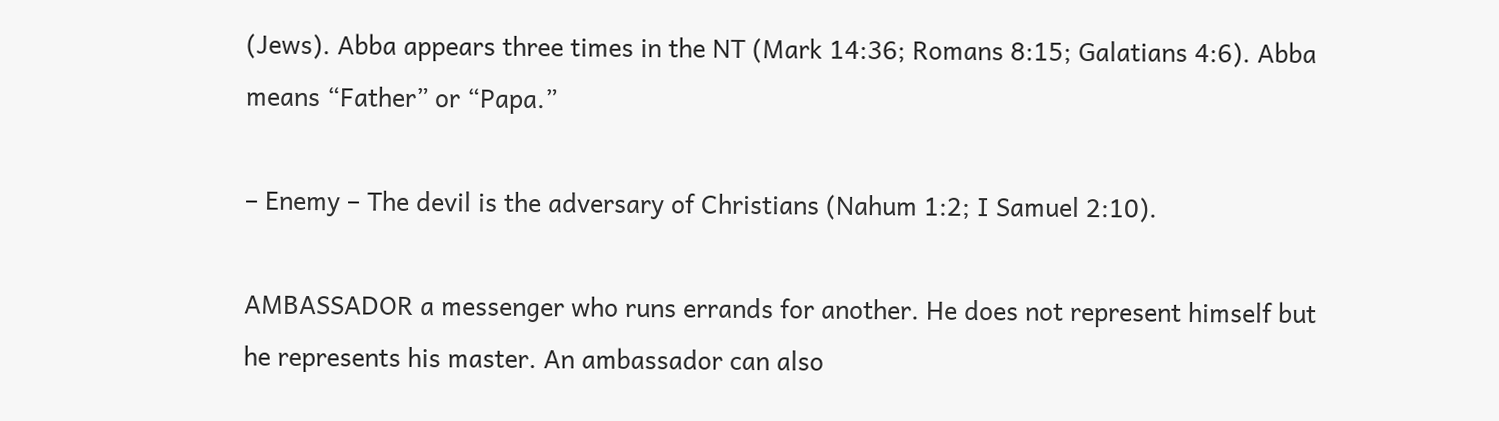(Jews). Abba appears three times in the NT (Mark 14:36; Romans 8:15; Galatians 4:6). Abba means “Father” or “Papa.”

– Enemy – The devil is the adversary of Christians (Nahum 1:2; I Samuel 2:10).

AMBASSADOR a messenger who runs errands for another. He does not represent himself but he represents his master. An ambassador can also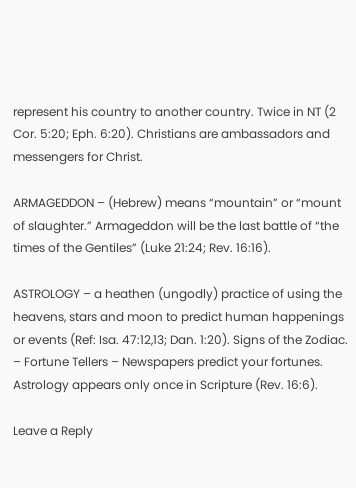represent his country to another country. Twice in NT (2 Cor. 5:20; Eph. 6:20). Christians are ambassadors and messengers for Christ.

ARMAGEDDON – (Hebrew) means “mountain” or “mount of slaughter.” Armageddon will be the last battle of “the times of the Gentiles” (Luke 21:24; Rev. 16:16).

ASTROLOGY – a heathen (ungodly) practice of using the heavens, stars and moon to predict human happenings or events (Ref: Isa. 47:12,13; Dan. 1:20). Signs of the Zodiac. – Fortune Tellers – Newspapers predict your fortunes. Astrology appears only once in Scripture (Rev. 16:6).

Leave a Reply